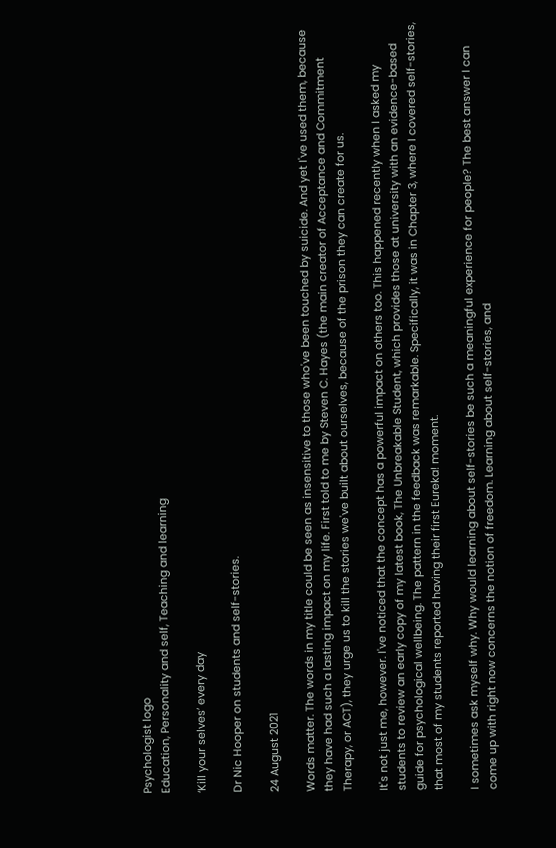Psychologist logo
Education, Personality and self, Teaching and learning

‘Kill your selves’ every day

Dr Nic Hooper on students and self-stories.

24 August 2021

Words matter. The words in my title could be seen as insensitive to those who've been touched by suicide. And yet I've used them, because they have had such a lasting impact on my life. First told to me by Steven C. Hayes (the main creator of Acceptance and Commitment Therapy, or ACT), they urge us to kill the stories we've built about ourselves, because of the prison they can create for us.

It's not just me, however. I've noticed that the concept has a powerful impact on others too. This happened recently when I asked my students to review an early copy of my latest book, The Unbreakable Student, which provides those at university with an evidence-based guide for psychological wellbeing. The pattern in the feedback was remarkable. Specifically, it was in Chapter 3, where I covered self-stories, that most of my students reported having their first Eureka! moment.

I sometimes ask myself why. Why would learning about self-stories be such a meaningful experience for people? The best answer I can come up with right now concerns the notion of freedom. Learning about self-stories, and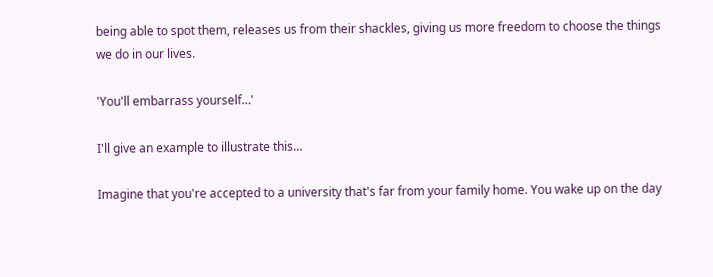being able to spot them, releases us from their shackles, giving us more freedom to choose the things we do in our lives.

'You'll embarrass yourself…'

I'll give an example to illustrate this…

Imagine that you're accepted to a university that's far from your family home. You wake up on the day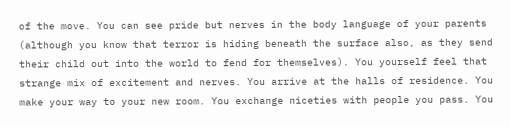of the move. You can see pride but nerves in the body language of your parents (although you know that terror is hiding beneath the surface also, as they send their child out into the world to fend for themselves). You yourself feel that strange mix of excitement and nerves. You arrive at the halls of residence. You make your way to your new room. You exchange niceties with people you pass. You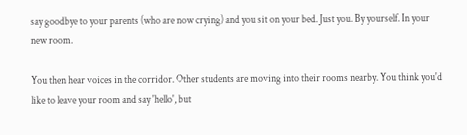say goodbye to your parents (who are now crying) and you sit on your bed. Just you. By yourself. In your new room.

You then hear voices in the corridor. Other students are moving into their rooms nearby. You think you'd like to leave your room and say 'hello', but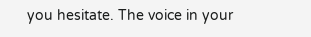you hesitate. The voice in your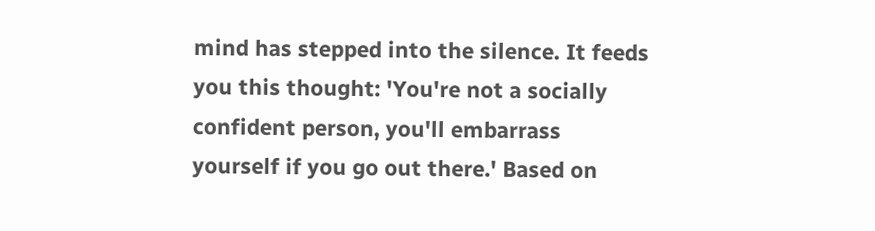mind has stepped into the silence. It feeds you this thought: 'You're not a socially confident person, you'll embarrass yourself if you go out there.' Based on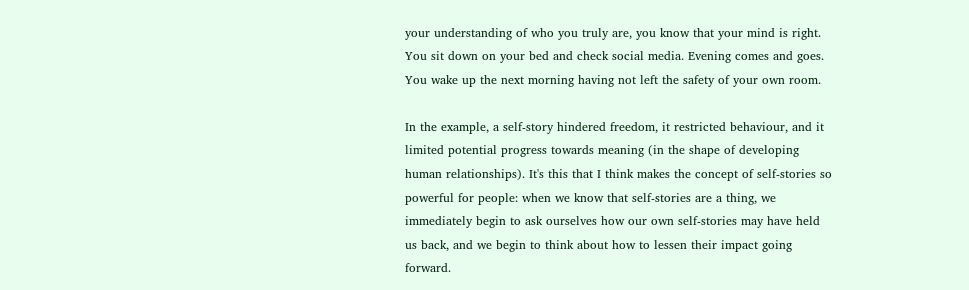your understanding of who you truly are, you know that your mind is right. You sit down on your bed and check social media. Evening comes and goes. You wake up the next morning having not left the safety of your own room.

In the example, a self-story hindered freedom, it restricted behaviour, and it limited potential progress towards meaning (in the shape of developing human relationships). It's this that I think makes the concept of self-stories so powerful for people: when we know that self-stories are a thing, we immediately begin to ask ourselves how our own self-stories may have held us back, and we begin to think about how to lessen their impact going forward.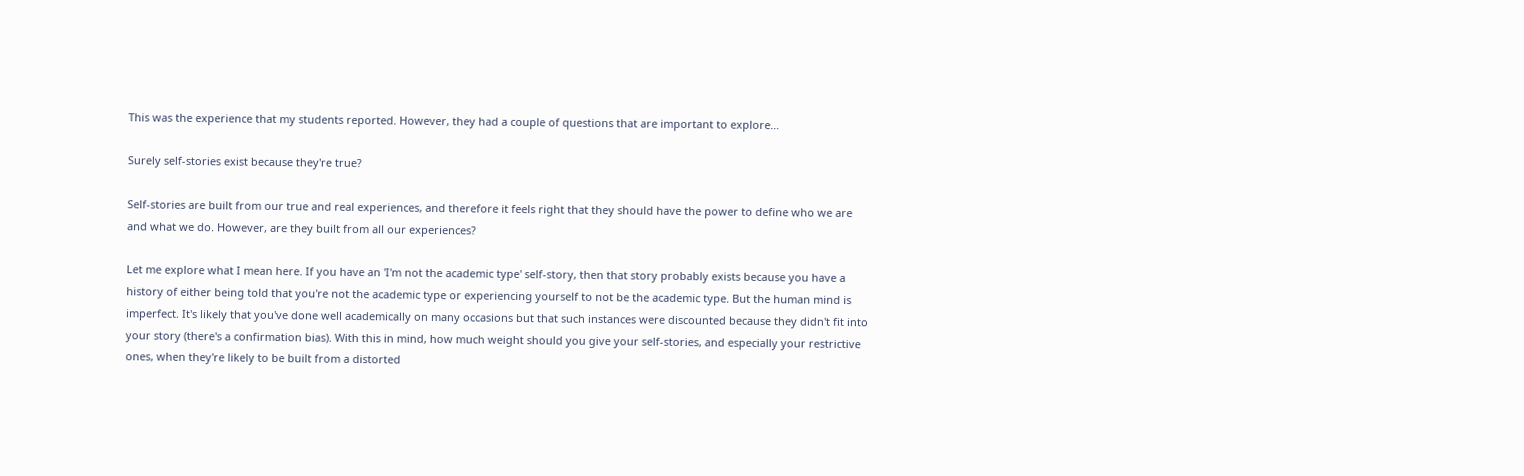This was the experience that my students reported. However, they had a couple of questions that are important to explore…

Surely self-stories exist because they're true?

Self-stories are built from our true and real experiences, and therefore it feels right that they should have the power to define who we are and what we do. However, are they built from all our experiences?

Let me explore what I mean here. If you have an 'I'm not the academic type' self-story, then that story probably exists because you have a history of either being told that you're not the academic type or experiencing yourself to not be the academic type. But the human mind is imperfect. It's likely that you've done well academically on many occasions but that such instances were discounted because they didn't fit into your story (there's a confirmation bias). With this in mind, how much weight should you give your self-stories, and especially your restrictive ones, when they're likely to be built from a distorted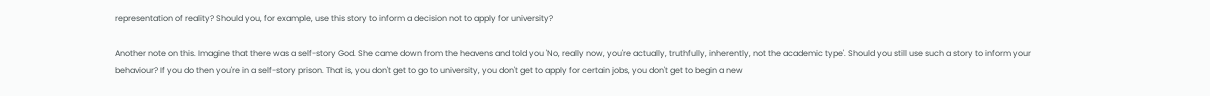representation of reality? Should you, for example, use this story to inform a decision not to apply for university?

Another note on this. Imagine that there was a self-story God. She came down from the heavens and told you 'No, really now, you're actually, truthfully, inherently, not the academic type'. Should you still use such a story to inform your behaviour? If you do then you're in a self-story prison. That is, you don't get to go to university, you don't get to apply for certain jobs, you don't get to begin a new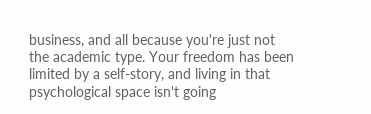business, and all because you're just not the academic type. Your freedom has been limited by a self-story, and living in that psychological space isn't going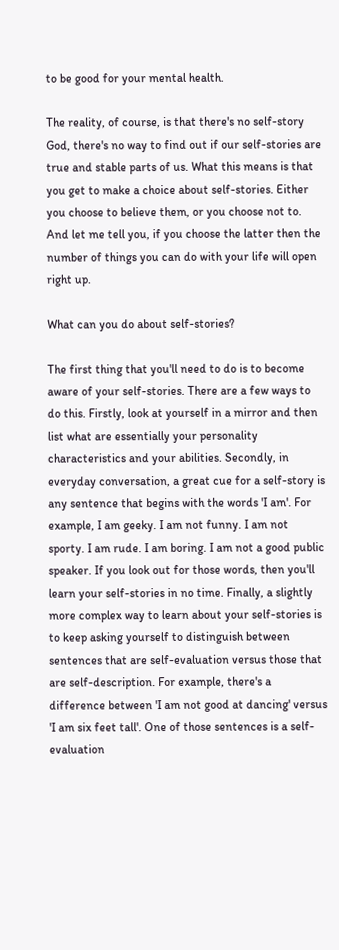to be good for your mental health.

The reality, of course, is that there's no self-story God, there's no way to find out if our self-stories are true and stable parts of us. What this means is that you get to make a choice about self-stories. Either you choose to believe them, or you choose not to. And let me tell you, if you choose the latter then the number of things you can do with your life will open right up.

What can you do about self-stories?

The first thing that you'll need to do is to become aware of your self-stories. There are a few ways to do this. Firstly, look at yourself in a mirror and then list what are essentially your personality characteristics and your abilities. Secondly, in everyday conversation, a great cue for a self-story is any sentence that begins with the words 'I am'. For example, I am geeky. I am not funny. I am not sporty. I am rude. I am boring. I am not a good public speaker. If you look out for those words, then you'll learn your self-stories in no time. Finally, a slightly more complex way to learn about your self-stories is to keep asking yourself to distinguish between sentences that are self-evaluation versus those that are self-description. For example, there's a difference between 'I am not good at dancing' versus 'I am six feet tall'. One of those sentences is a self-evaluation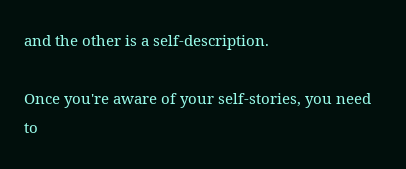and the other is a self-description.

Once you're aware of your self-stories, you need to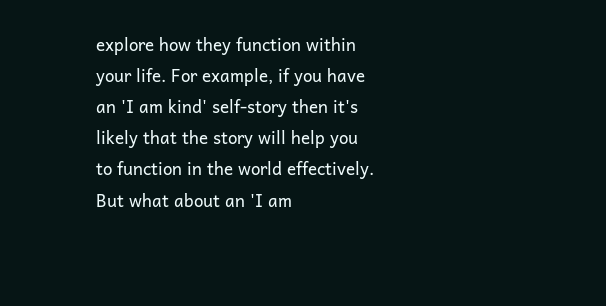explore how they function within your life. For example, if you have an 'I am kind' self-story then it's likely that the story will help you to function in the world effectively. But what about an 'I am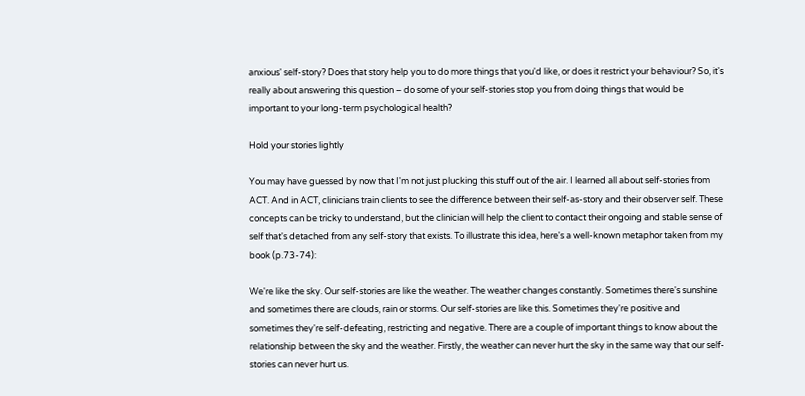anxious' self-story? Does that story help you to do more things that you'd like, or does it restrict your behaviour? So, it's really about answering this question – do some of your self-stories stop you from doing things that would be important to your long-term psychological health?

Hold your stories lightly

You may have guessed by now that I'm not just plucking this stuff out of the air. I learned all about self-stories from ACT. And in ACT, clinicians train clients to see the difference between their self-as-story and their observer self. These concepts can be tricky to understand, but the clinician will help the client to contact their ongoing and stable sense of self that's detached from any self-story that exists. To illustrate this idea, here's a well-known metaphor taken from my book (p.73-74):

We're like the sky. Our self-stories are like the weather. The weather changes constantly. Sometimes there's sunshine and sometimes there are clouds, rain or storms. Our self-stories are like this. Sometimes they're positive and sometimes they're self-defeating, restricting and negative. There are a couple of important things to know about the relationship between the sky and the weather. Firstly, the weather can never hurt the sky in the same way that our self-stories can never hurt us.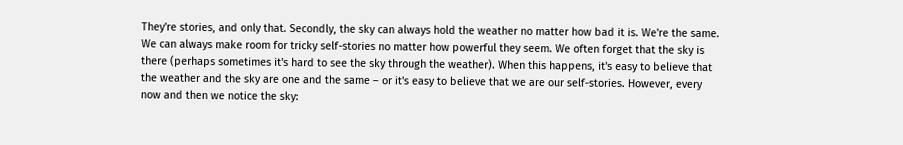They're stories, and only that. Secondly, the sky can always hold the weather no matter how bad it is. We're the same. We can always make room for tricky self-stories no matter how powerful they seem. We often forget that the sky is there (perhaps sometimes it's hard to see the sky through the weather). When this happens, it's easy to believe that the weather and the sky are one and the same – or it's easy to believe that we are our self-stories. However, every now and then we notice the sky: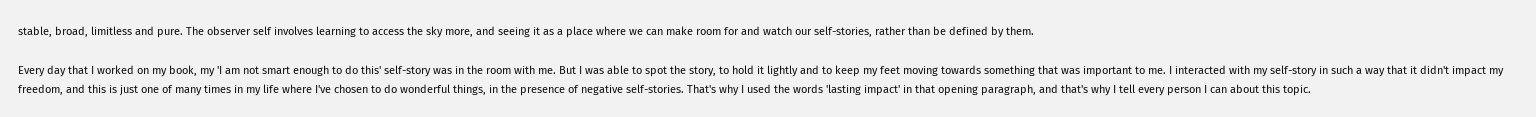stable, broad, limitless and pure. The observer self involves learning to access the sky more, and seeing it as a place where we can make room for and watch our self-stories, rather than be defined by them.

Every day that I worked on my book, my 'I am not smart enough to do this' self-story was in the room with me. But I was able to spot the story, to hold it lightly and to keep my feet moving towards something that was important to me. I interacted with my self-story in such a way that it didn't impact my freedom, and this is just one of many times in my life where I've chosen to do wonderful things, in the presence of negative self-stories. That's why I used the words 'lasting impact' in that opening paragraph, and that's why I tell every person I can about this topic.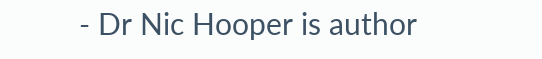- Dr Nic Hooper is author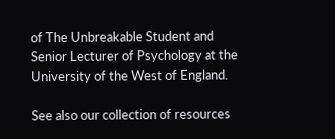of The Unbreakable Student and Senior Lecturer of Psychology at the University of the West of England.

See also our collection of resources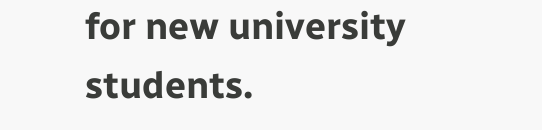for new university students.